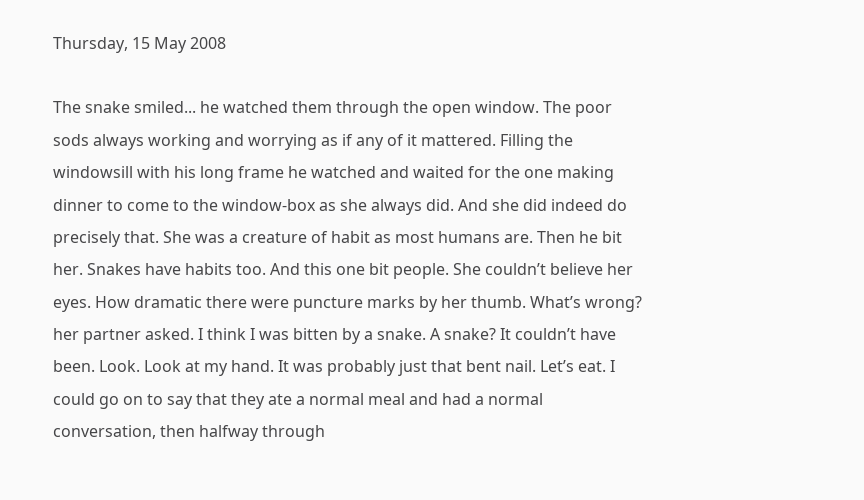Thursday, 15 May 2008

The snake smiled... he watched them through the open window. The poor sods always working and worrying as if any of it mattered. Filling the windowsill with his long frame he watched and waited for the one making dinner to come to the window-box as she always did. And she did indeed do precisely that. She was a creature of habit as most humans are. Then he bit her. Snakes have habits too. And this one bit people. She couldn’t believe her eyes. How dramatic there were puncture marks by her thumb. What’s wrong? her partner asked. I think I was bitten by a snake. A snake? It couldn’t have been. Look. Look at my hand. It was probably just that bent nail. Let’s eat. I could go on to say that they ate a normal meal and had a normal conversation, then halfway through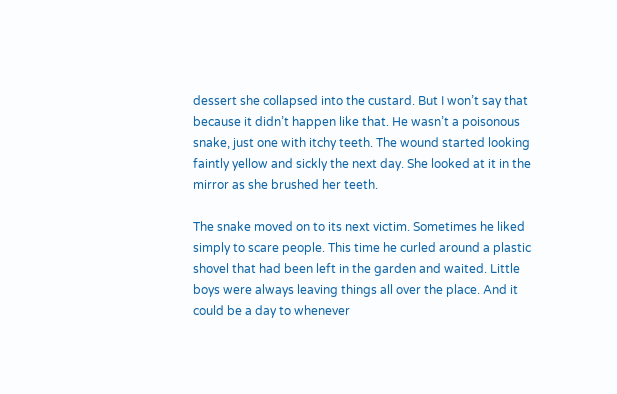dessert she collapsed into the custard. But I won’t say that because it didn’t happen like that. He wasn’t a poisonous snake, just one with itchy teeth. The wound started looking faintly yellow and sickly the next day. She looked at it in the mirror as she brushed her teeth.

The snake moved on to its next victim. Sometimes he liked simply to scare people. This time he curled around a plastic shovel that had been left in the garden and waited. Little boys were always leaving things all over the place. And it could be a day to whenever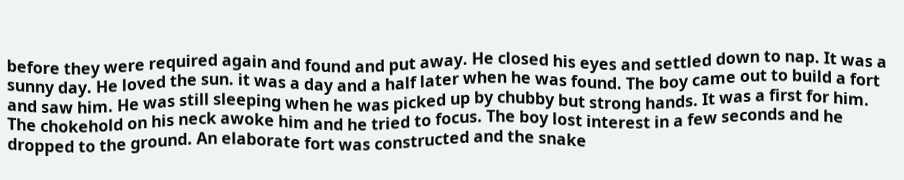before they were required again and found and put away. He closed his eyes and settled down to nap. It was a sunny day. He loved the sun. it was a day and a half later when he was found. The boy came out to build a fort and saw him. He was still sleeping when he was picked up by chubby but strong hands. It was a first for him. The chokehold on his neck awoke him and he tried to focus. The boy lost interest in a few seconds and he dropped to the ground. An elaborate fort was constructed and the snake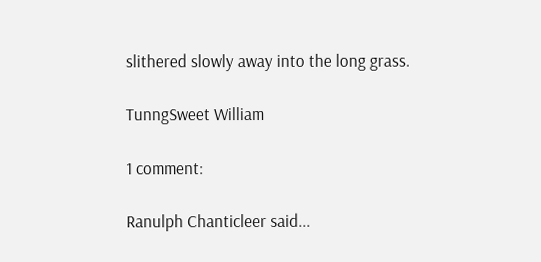slithered slowly away into the long grass.

TunngSweet William

1 comment:

Ranulph Chanticleer said...